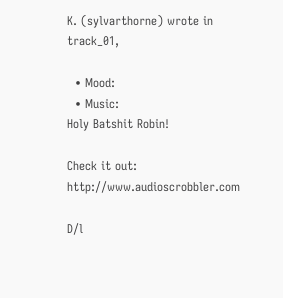K. (sylvarthorne) wrote in track_01,

  • Mood:
  • Music:
Holy Batshit Robin!

Check it out: http://www.audioscrobbler.com

D/l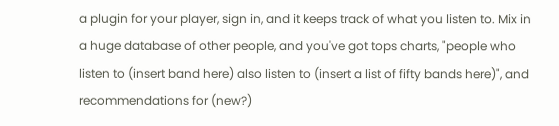a plugin for your player, sign in, and it keeps track of what you listen to. Mix in a huge database of other people, and you've got tops charts, "people who listen to (insert band here) also listen to (insert a list of fifty bands here)", and recommendations for (new?)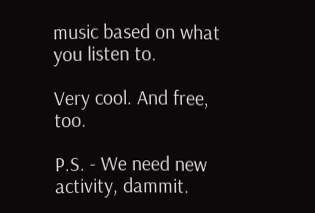music based on what you listen to.

Very cool. And free, too.

P.S. - We need new activity, dammit.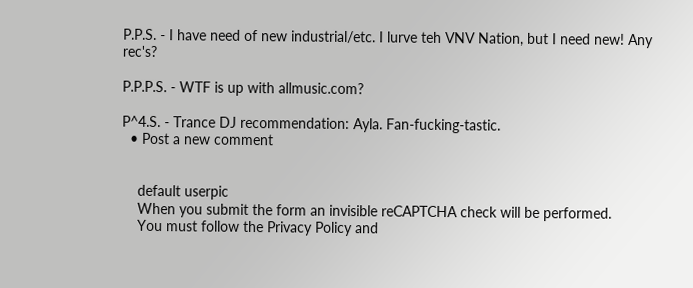P.P.S. - I have need of new industrial/etc. I lurve teh VNV Nation, but I need new! Any rec's?

P.P.P.S. - WTF is up with allmusic.com?

P^4.S. - Trance DJ recommendation: Ayla. Fan-fucking-tastic.
  • Post a new comment


    default userpic
    When you submit the form an invisible reCAPTCHA check will be performed.
    You must follow the Privacy Policy and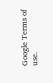Google Terms of use.